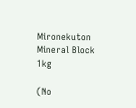Mironekuton Mineral Block 1kg

(No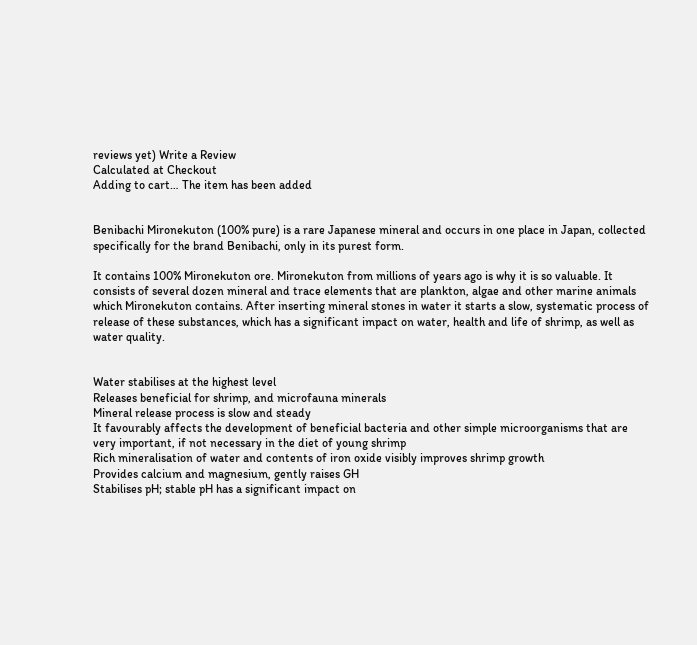reviews yet) Write a Review
Calculated at Checkout
Adding to cart… The item has been added


Benibachi Mironekuton (100% pure) is a rare Japanese mineral and occurs in one place in Japan, collected specifically for the brand Benibachi, only in its purest form.

It contains 100% Mironekuton ore. Mironekuton from millions of years ago is why it is so valuable. It consists of several dozen mineral and trace elements that are plankton, algae and other marine animals which Mironekuton contains. After inserting mineral stones in water it starts a slow, systematic process of release of these substances, which has a significant impact on water, health and life of shrimp, as well as water quality.


Water stabilises at the highest level
Releases beneficial for shrimp, and microfauna minerals
Mineral release process is slow and steady
It favourably affects the development of beneficial bacteria and other simple microorganisms that are very important, if not necessary in the diet of young shrimp
Rich mineralisation of water and contents of iron oxide visibly improves shrimp growth
Provides calcium and magnesium, gently raises GH
Stabilises pH; stable pH has a significant impact on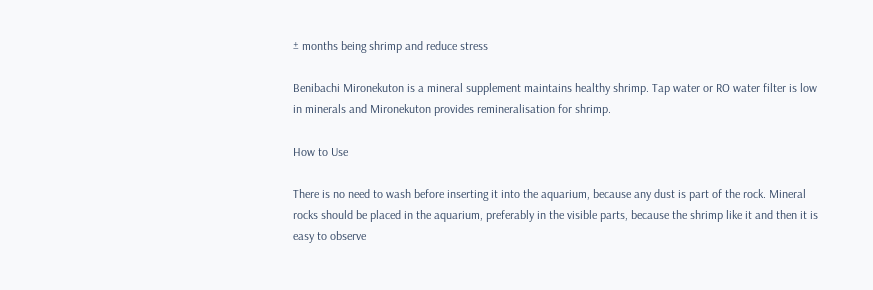± months being shrimp and reduce stress

Benibachi Mironekuton is a mineral supplement maintains healthy shrimp. Tap water or RO water filter is low in minerals and Mironekuton provides remineralisation for shrimp.

How to Use

There is no need to wash before inserting it into the aquarium, because any dust is part of the rock. Mineral rocks should be placed in the aquarium, preferably in the visible parts, because the shrimp like it and then it is easy to observe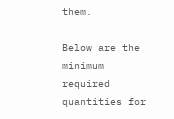them.

Below are the minimum required quantities for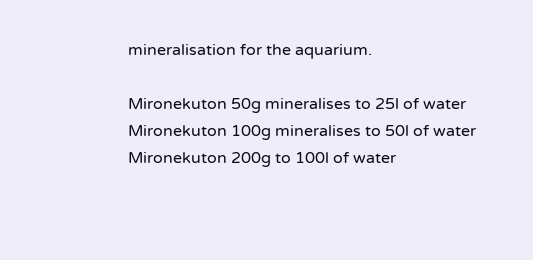mineralisation for the aquarium.

Mironekuton 50g mineralises to 25l of water
Mironekuton 100g mineralises to 50l of water
Mironekuton 200g to 100l of water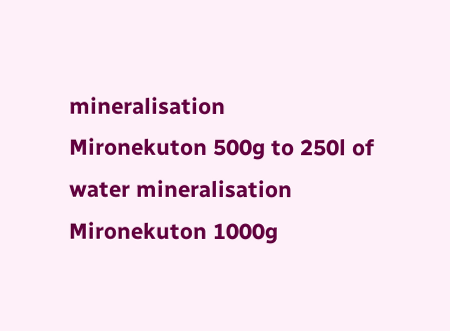mineralisation
Mironekuton 500g to 250l of water mineralisation
Mironekuton 1000g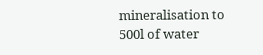mineralisation to 500l of water